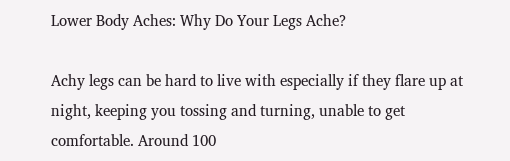Lower Body Aches: Why Do Your Legs Ache?

Achy legs can be hard to live with especially if they flare up at night, keeping you tossing and turning, unable to get comfortable. Around 100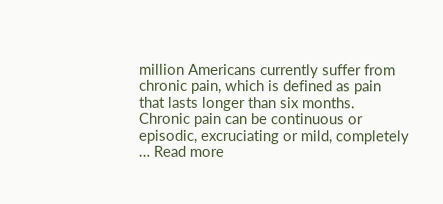million Americans currently suffer from chronic pain, which is defined as pain that lasts longer than six months. Chronic pain can be continuous or episodic, excruciating or mild, completely … Read more